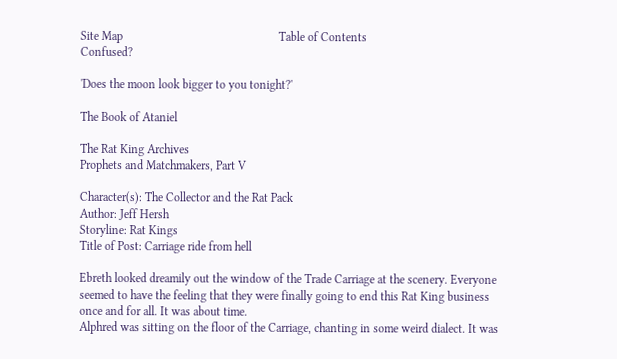Site Map                                                    Table of Contents                                                    Confused?

'Does the moon look bigger to you tonight?'

The Book of Ataniel

The Rat King Archives
Prophets and Matchmakers, Part V

Character(s): The Collector and the Rat Pack
Author: Jeff Hersh
Storyline: Rat Kings
Title of Post: Carriage ride from hell

Ebreth looked dreamily out the window of the Trade Carriage at the scenery. Everyone seemed to have the feeling that they were finally going to end this Rat King business once and for all. It was about time.
Alphred was sitting on the floor of the Carriage, chanting in some weird dialect. It was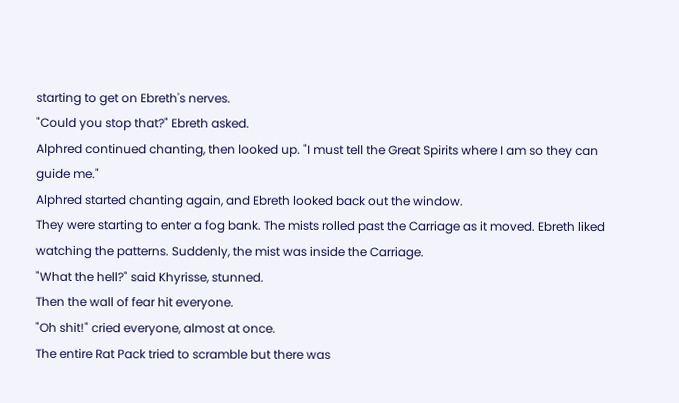starting to get on Ebreth's nerves.
"Could you stop that?" Ebreth asked.
Alphred continued chanting, then looked up. "I must tell the Great Spirits where I am so they can guide me."
Alphred started chanting again, and Ebreth looked back out the window.
They were starting to enter a fog bank. The mists rolled past the Carriage as it moved. Ebreth liked watching the patterns. Suddenly, the mist was inside the Carriage.
"What the hell?" said Khyrisse, stunned.
Then the wall of fear hit everyone.
"Oh shit!" cried everyone, almost at once.
The entire Rat Pack tried to scramble but there was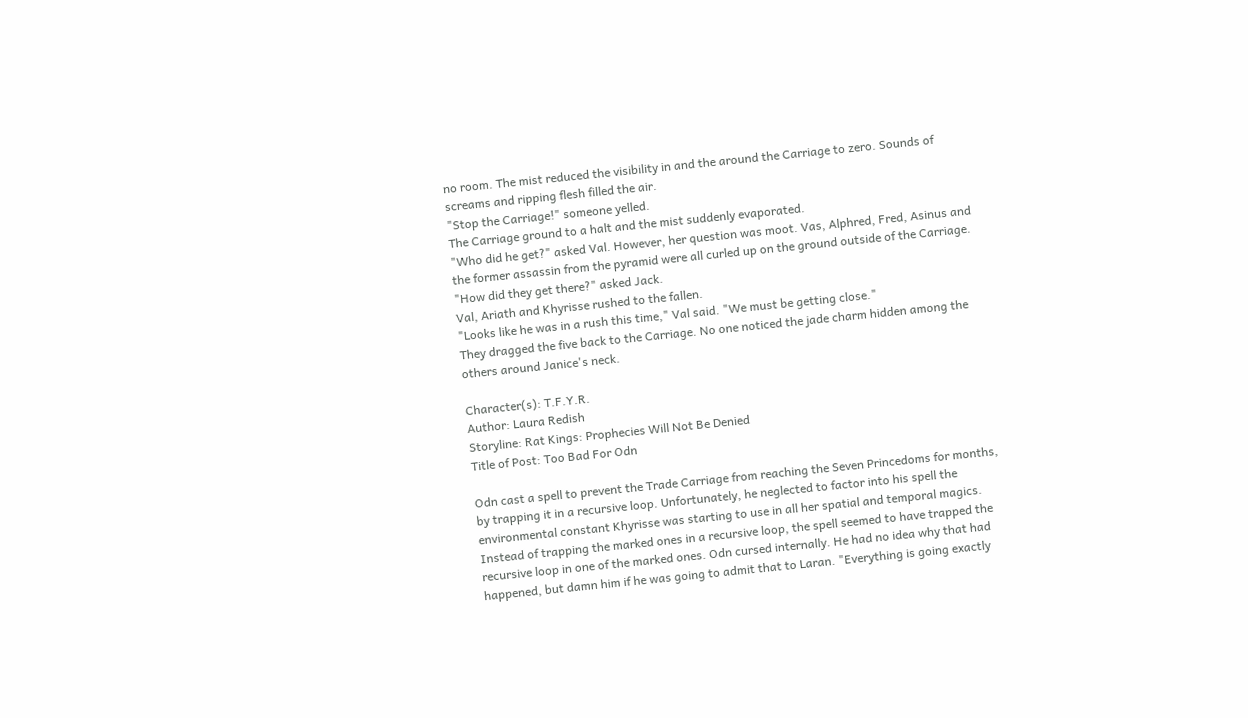no room. The mist reduced the visibility in and the around the Carriage to zero. Sounds of screams and ripping flesh filled the air.
"Stop the Carriage!" someone yelled.
The Carriage ground to a halt and the mist suddenly evaporated.
"Who did he get?" asked Val. However, her question was moot. Vas, Alphred, Fred, Asinus and the former assassin from the pyramid were all curled up on the ground outside of the Carriage.
"How did they get there?" asked Jack.
Val, Ariath and Khyrisse rushed to the fallen.
"Looks like he was in a rush this time," Val said. "We must be getting close."
They dragged the five back to the Carriage. No one noticed the jade charm hidden among the others around Janice's neck.

Character(s): T.F.Y.R.
Author: Laura Redish
Storyline: Rat Kings: Prophecies Will Not Be Denied
Title of Post: Too Bad For Odn

Odn cast a spell to prevent the Trade Carriage from reaching the Seven Princedoms for months, by trapping it in a recursive loop. Unfortunately, he neglected to factor into his spell the environmental constant Khyrisse was starting to use in all her spatial and temporal magics. Instead of trapping the marked ones in a recursive loop, the spell seemed to have trapped the recursive loop in one of the marked ones. Odn cursed internally. He had no idea why that had happened, but damn him if he was going to admit that to Laran. "Everything is going exactly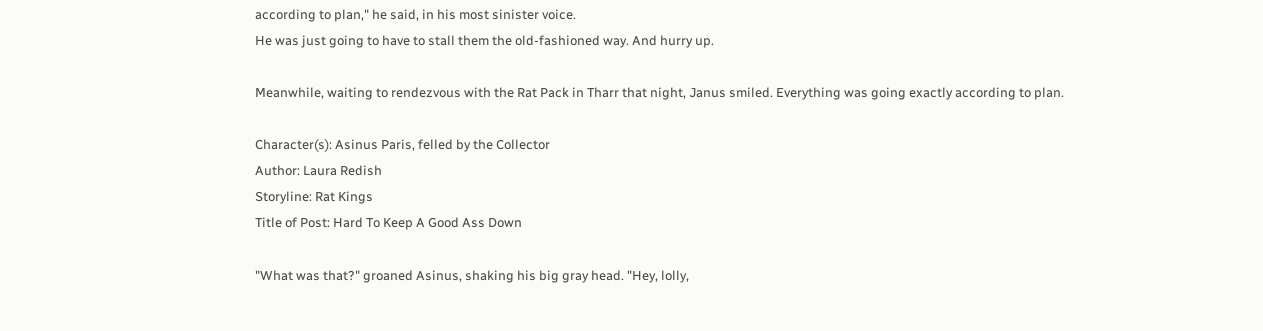according to plan," he said, in his most sinister voice.
He was just going to have to stall them the old-fashioned way. And hurry up.

Meanwhile, waiting to rendezvous with the Rat Pack in Tharr that night, Janus smiled. Everything was going exactly according to plan.

Character(s): Asinus Paris, felled by the Collector
Author: Laura Redish
Storyline: Rat Kings
Title of Post: Hard To Keep A Good Ass Down

"What was that?" groaned Asinus, shaking his big gray head. "Hey, lolly,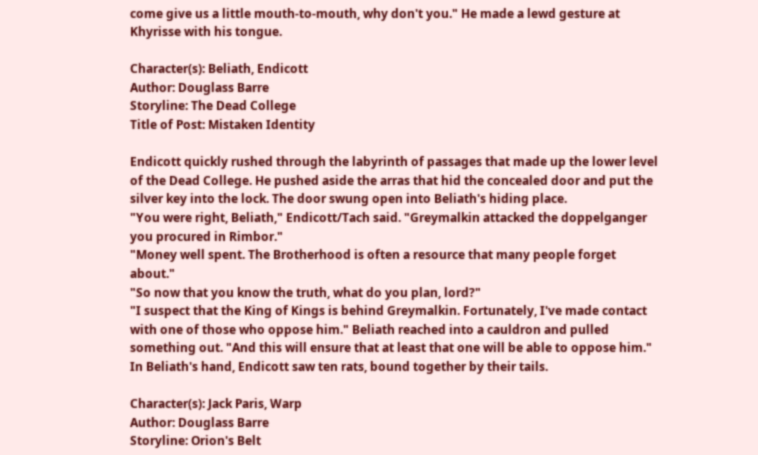come give us a little mouth-to-mouth, why don't you." He made a lewd gesture at Khyrisse with his tongue.

Character(s): Beliath, Endicott
Author: Douglass Barre
Storyline: The Dead College
Title of Post: Mistaken Identity

Endicott quickly rushed through the labyrinth of passages that made up the lower level of the Dead College. He pushed aside the arras that hid the concealed door and put the silver key into the lock. The door swung open into Beliath's hiding place.
"You were right, Beliath," Endicott/Tach said. "Greymalkin attacked the doppelganger you procured in Rimbor."
"Money well spent. The Brotherhood is often a resource that many people forget about."
"So now that you know the truth, what do you plan, lord?"
"I suspect that the King of Kings is behind Greymalkin. Fortunately, I've made contact with one of those who oppose him." Beliath reached into a cauldron and pulled something out. "And this will ensure that at least that one will be able to oppose him."
In Beliath's hand, Endicott saw ten rats, bound together by their tails.

Character(s): Jack Paris, Warp
Author: Douglass Barre
Storyline: Orion's Belt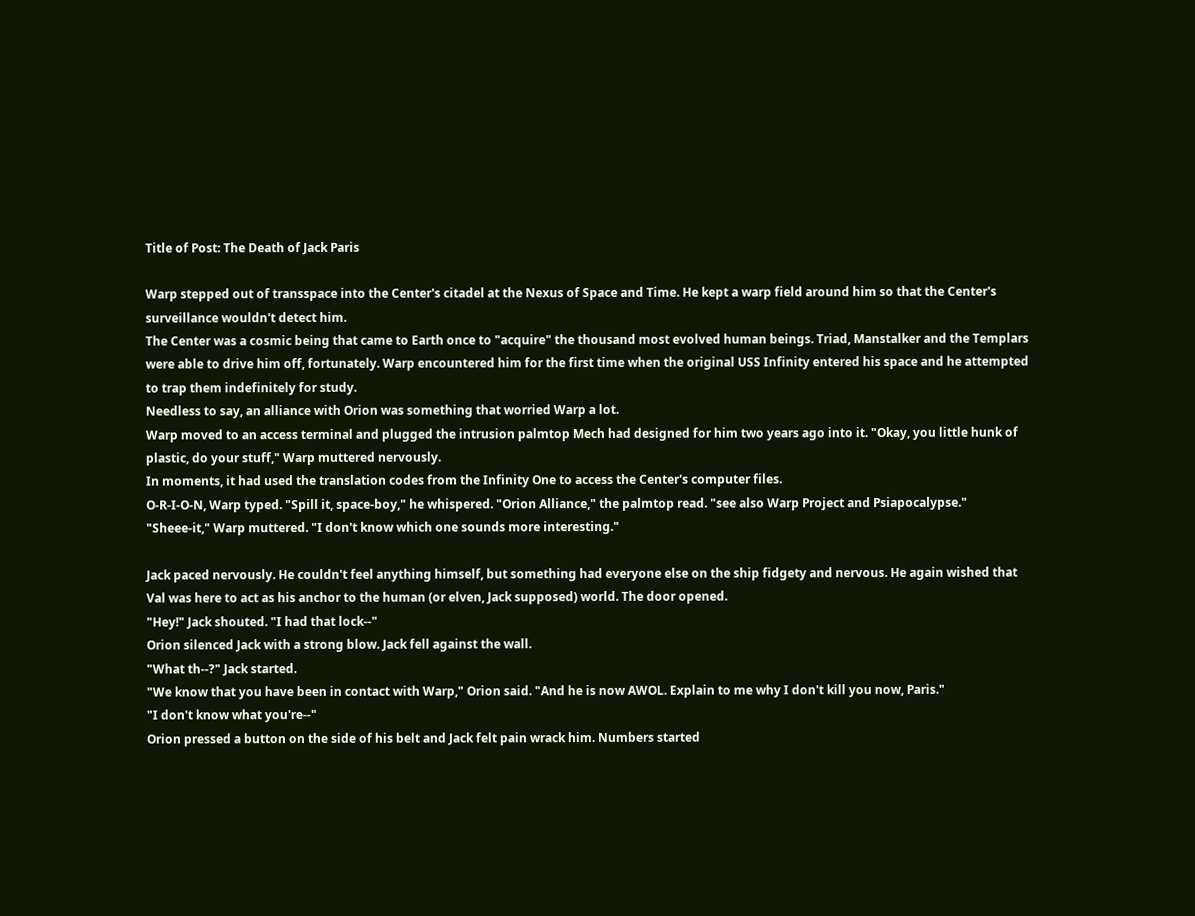Title of Post: The Death of Jack Paris

Warp stepped out of transspace into the Center's citadel at the Nexus of Space and Time. He kept a warp field around him so that the Center's surveillance wouldn't detect him.
The Center was a cosmic being that came to Earth once to "acquire" the thousand most evolved human beings. Triad, Manstalker and the Templars were able to drive him off, fortunately. Warp encountered him for the first time when the original USS Infinity entered his space and he attempted to trap them indefinitely for study.
Needless to say, an alliance with Orion was something that worried Warp a lot.
Warp moved to an access terminal and plugged the intrusion palmtop Mech had designed for him two years ago into it. "Okay, you little hunk of plastic, do your stuff," Warp muttered nervously.
In moments, it had used the translation codes from the Infinity One to access the Center's computer files.
O-R-I-O-N, Warp typed. "Spill it, space-boy," he whispered. "Orion Alliance," the palmtop read. "see also Warp Project and Psiapocalypse."
"Sheee-it," Warp muttered. "I don't know which one sounds more interesting."

Jack paced nervously. He couldn't feel anything himself, but something had everyone else on the ship fidgety and nervous. He again wished that Val was here to act as his anchor to the human (or elven, Jack supposed) world. The door opened.
"Hey!" Jack shouted. "I had that lock--"
Orion silenced Jack with a strong blow. Jack fell against the wall.
"What th--?" Jack started.
"We know that you have been in contact with Warp," Orion said. "And he is now AWOL. Explain to me why I don't kill you now, Paris."
"I don't know what you're--"
Orion pressed a button on the side of his belt and Jack felt pain wrack him. Numbers started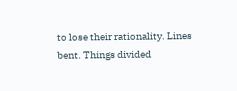to lose their rationality. Lines bent. Things divided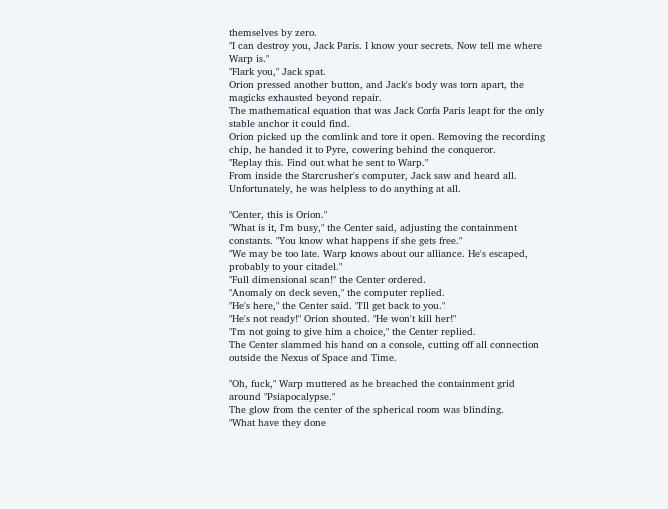themselves by zero.
"I can destroy you, Jack Paris. I know your secrets. Now tell me where Warp is."
"Flark you," Jack spat.
Orion pressed another button, and Jack's body was torn apart, the magicks exhausted beyond repair.
The mathematical equation that was Jack Corfa Paris leapt for the only stable anchor it could find.
Orion picked up the comlink and tore it open. Removing the recording chip, he handed it to Pyre, cowering behind the conqueror.
"Replay this. Find out what he sent to Warp."
From inside the Starcrusher's computer, Jack saw and heard all.
Unfortunately, he was helpless to do anything at all.

"Center, this is Orion."
"What is it, I'm busy," the Center said, adjusting the containment constants. "You know what happens if she gets free."
"We may be too late. Warp knows about our alliance. He's escaped, probably to your citadel."
"Full dimensional scan!" the Center ordered.
"Anomaly on deck seven," the computer replied.
"He's here," the Center said. "I'll get back to you."
"He's not ready!" Orion shouted. "He won't kill her!"
"I'm not going to give him a choice," the Center replied.
The Center slammed his hand on a console, cutting off all connection outside the Nexus of Space and Time.

"Oh, fuck," Warp muttered as he breached the containment grid around "Psiapocalypse."
The glow from the center of the spherical room was blinding.
"What have they done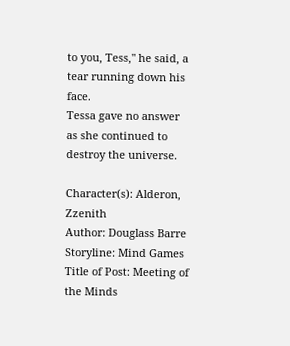to you, Tess," he said, a tear running down his face.
Tessa gave no answer as she continued to destroy the universe.

Character(s): Alderon, Zzenith
Author: Douglass Barre
Storyline: Mind Games
Title of Post: Meeting of the Minds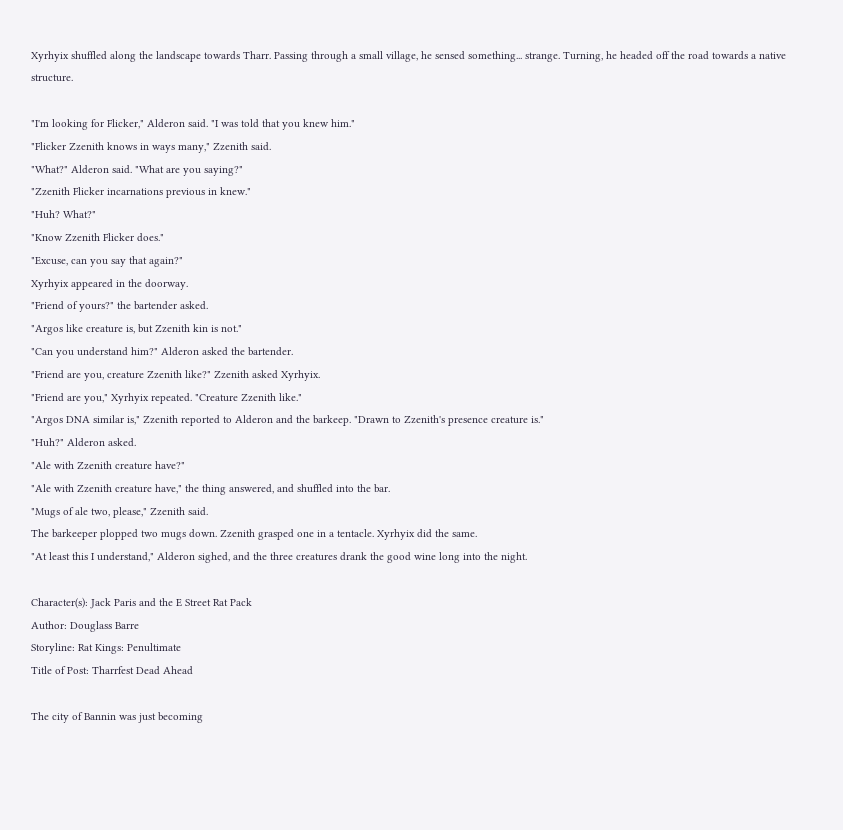Xyrhyix shuffled along the landscape towards Tharr. Passing through a small village, he sensed something... strange. Turning, he headed off the road towards a native structure.

"I'm looking for Flicker," Alderon said. "I was told that you knew him."
"Flicker Zzenith knows in ways many," Zzenith said.
"What?" Alderon said. "What are you saying?"
"Zzenith Flicker incarnations previous in knew."
"Huh? What?"
"Know Zzenith Flicker does."
"Excuse, can you say that again?"
Xyrhyix appeared in the doorway.
"Friend of yours?" the bartender asked.
"Argos like creature is, but Zzenith kin is not."
"Can you understand him?" Alderon asked the bartender.
"Friend are you, creature Zzenith like?" Zzenith asked Xyrhyix.
"Friend are you," Xyrhyix repeated. "Creature Zzenith like."
"Argos DNA similar is," Zzenith reported to Alderon and the barkeep. "Drawn to Zzenith's presence creature is."
"Huh?" Alderon asked.
"Ale with Zzenith creature have?"
"Ale with Zzenith creature have," the thing answered, and shuffled into the bar.
"Mugs of ale two, please," Zzenith said.
The barkeeper plopped two mugs down. Zzenith grasped one in a tentacle. Xyrhyix did the same.
"At least this I understand," Alderon sighed, and the three creatures drank the good wine long into the night.

Character(s): Jack Paris and the E Street Rat Pack
Author: Douglass Barre
Storyline: Rat Kings: Penultimate
Title of Post: Tharrfest Dead Ahead

The city of Bannin was just becoming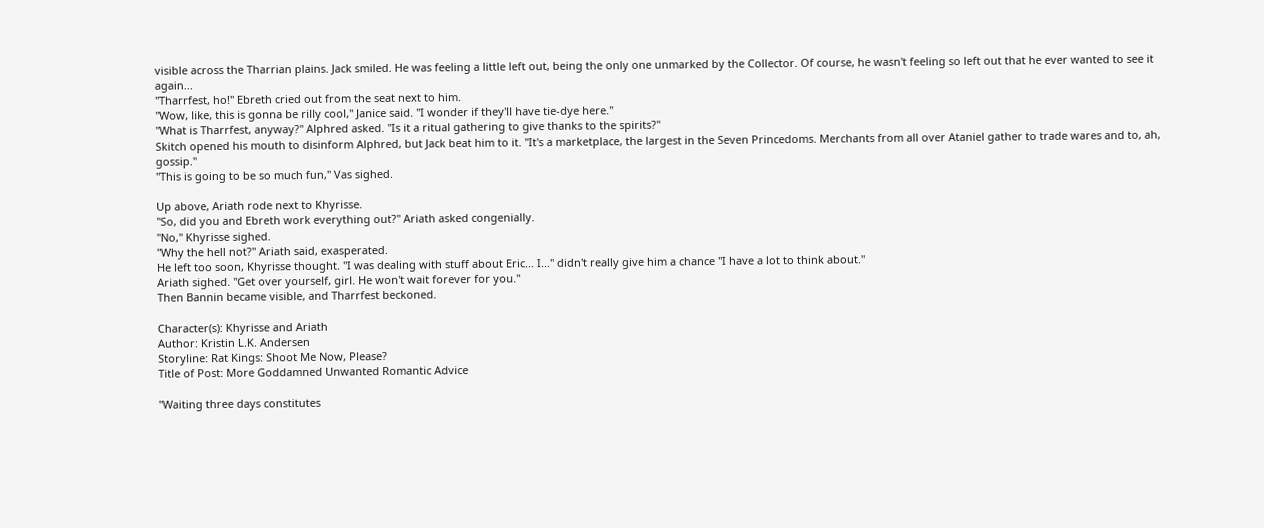visible across the Tharrian plains. Jack smiled. He was feeling a little left out, being the only one unmarked by the Collector. Of course, he wasn't feeling so left out that he ever wanted to see it again...
"Tharrfest, ho!" Ebreth cried out from the seat next to him.
"Wow, like, this is gonna be rilly cool," Janice said. "I wonder if they'll have tie-dye here."
"What is Tharrfest, anyway?" Alphred asked. "Is it a ritual gathering to give thanks to the spirits?"
Skitch opened his mouth to disinform Alphred, but Jack beat him to it. "It's a marketplace, the largest in the Seven Princedoms. Merchants from all over Ataniel gather to trade wares and to, ah, gossip."
"This is going to be so much fun," Vas sighed.

Up above, Ariath rode next to Khyrisse.
"So, did you and Ebreth work everything out?" Ariath asked congenially.
"No," Khyrisse sighed.
"Why the hell not?" Ariath said, exasperated.
He left too soon, Khyrisse thought. "I was dealing with stuff about Eric... I..." didn't really give him a chance "I have a lot to think about."
Ariath sighed. "Get over yourself, girl. He won't wait forever for you."
Then Bannin became visible, and Tharrfest beckoned.

Character(s): Khyrisse and Ariath
Author: Kristin L.K. Andersen
Storyline: Rat Kings: Shoot Me Now, Please?
Title of Post: More Goddamned Unwanted Romantic Advice

"Waiting three days constitutes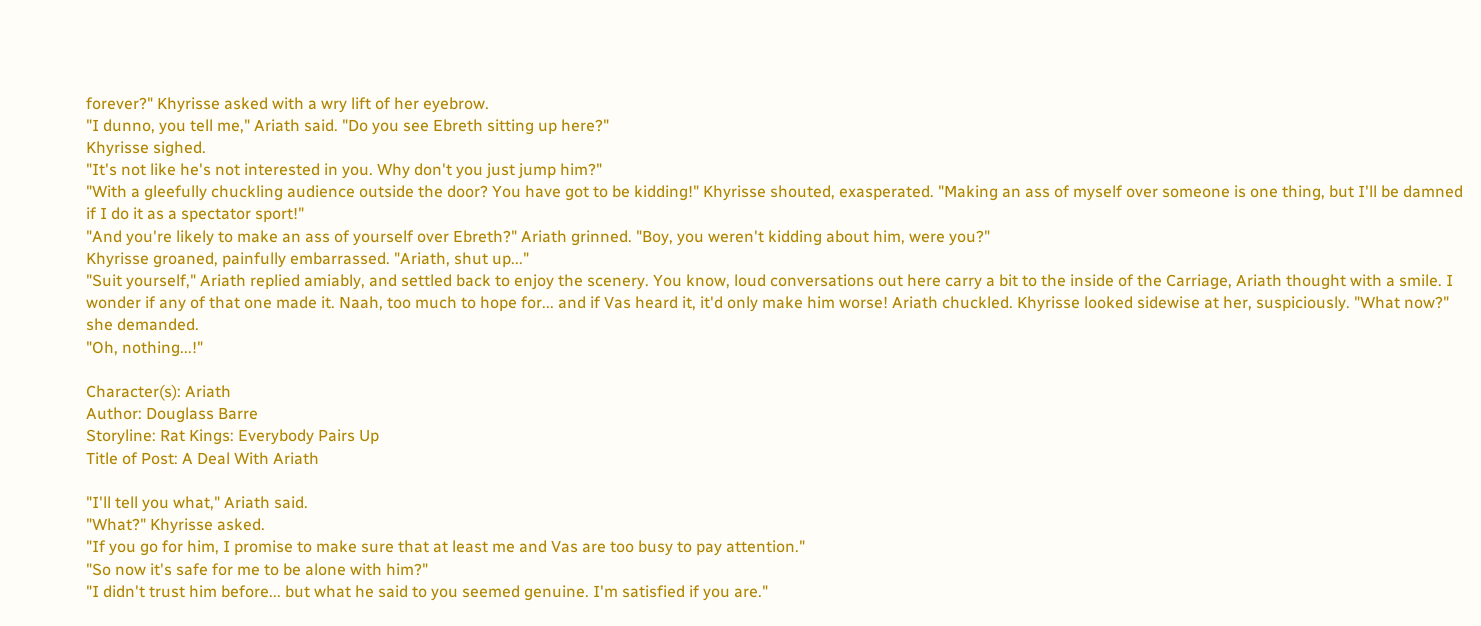forever?" Khyrisse asked with a wry lift of her eyebrow.
"I dunno, you tell me," Ariath said. "Do you see Ebreth sitting up here?"
Khyrisse sighed.
"It's not like he's not interested in you. Why don't you just jump him?"
"With a gleefully chuckling audience outside the door? You have got to be kidding!" Khyrisse shouted, exasperated. "Making an ass of myself over someone is one thing, but I'll be damned if I do it as a spectator sport!"
"And you're likely to make an ass of yourself over Ebreth?" Ariath grinned. "Boy, you weren't kidding about him, were you?"
Khyrisse groaned, painfully embarrassed. "Ariath, shut up..."
"Suit yourself," Ariath replied amiably, and settled back to enjoy the scenery. You know, loud conversations out here carry a bit to the inside of the Carriage, Ariath thought with a smile. I wonder if any of that one made it. Naah, too much to hope for... and if Vas heard it, it'd only make him worse! Ariath chuckled. Khyrisse looked sidewise at her, suspiciously. "What now?" she demanded.
"Oh, nothing...!"

Character(s): Ariath
Author: Douglass Barre
Storyline: Rat Kings: Everybody Pairs Up
Title of Post: A Deal With Ariath

"I'll tell you what," Ariath said.
"What?" Khyrisse asked.
"If you go for him, I promise to make sure that at least me and Vas are too busy to pay attention."
"So now it's safe for me to be alone with him?"
"I didn't trust him before... but what he said to you seemed genuine. I'm satisfied if you are."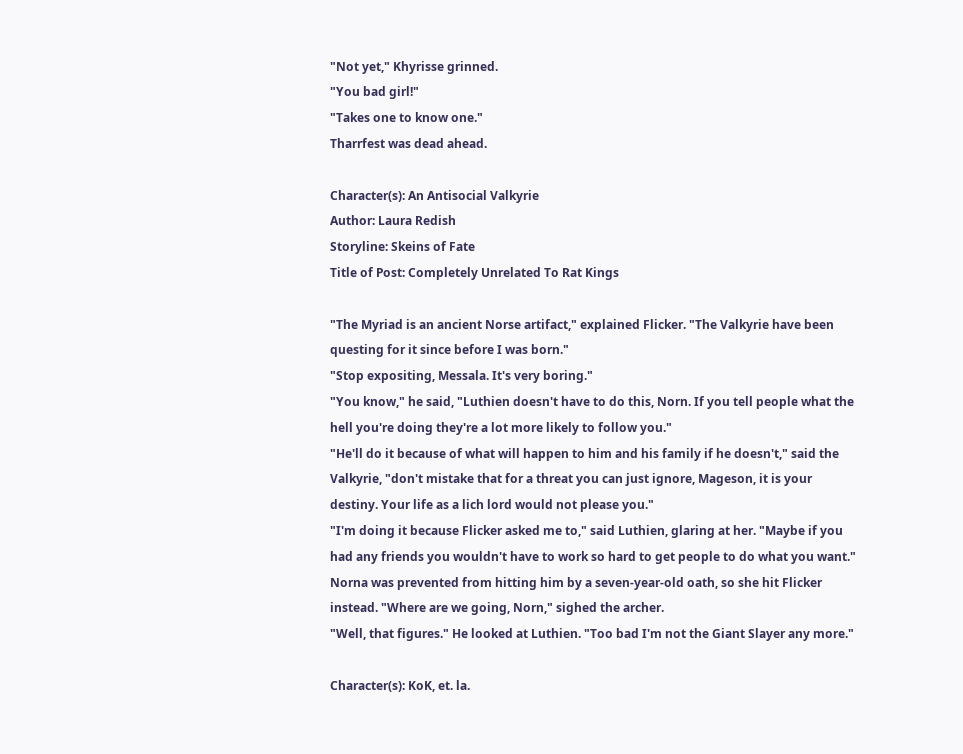"Not yet," Khyrisse grinned.
"You bad girl!"
"Takes one to know one."
Tharrfest was dead ahead.

Character(s): An Antisocial Valkyrie
Author: Laura Redish
Storyline: Skeins of Fate
Title of Post: Completely Unrelated To Rat Kings

"The Myriad is an ancient Norse artifact," explained Flicker. "The Valkyrie have been questing for it since before I was born."
"Stop expositing, Messala. It's very boring."
"You know," he said, "Luthien doesn't have to do this, Norn. If you tell people what the hell you're doing they're a lot more likely to follow you."
"He'll do it because of what will happen to him and his family if he doesn't," said the Valkyrie, "don't mistake that for a threat you can just ignore, Mageson, it is your destiny. Your life as a lich lord would not please you."
"I'm doing it because Flicker asked me to," said Luthien, glaring at her. "Maybe if you had any friends you wouldn't have to work so hard to get people to do what you want."
Norna was prevented from hitting him by a seven-year-old oath, so she hit Flicker instead. "Where are we going, Norn," sighed the archer.
"Well, that figures." He looked at Luthien. "Too bad I'm not the Giant Slayer any more."

Character(s): KoK, et. la.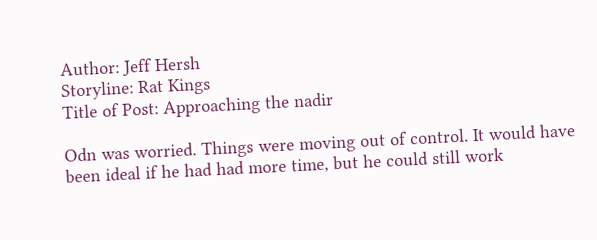Author: Jeff Hersh
Storyline: Rat Kings
Title of Post: Approaching the nadir

Odn was worried. Things were moving out of control. It would have been ideal if he had had more time, but he could still work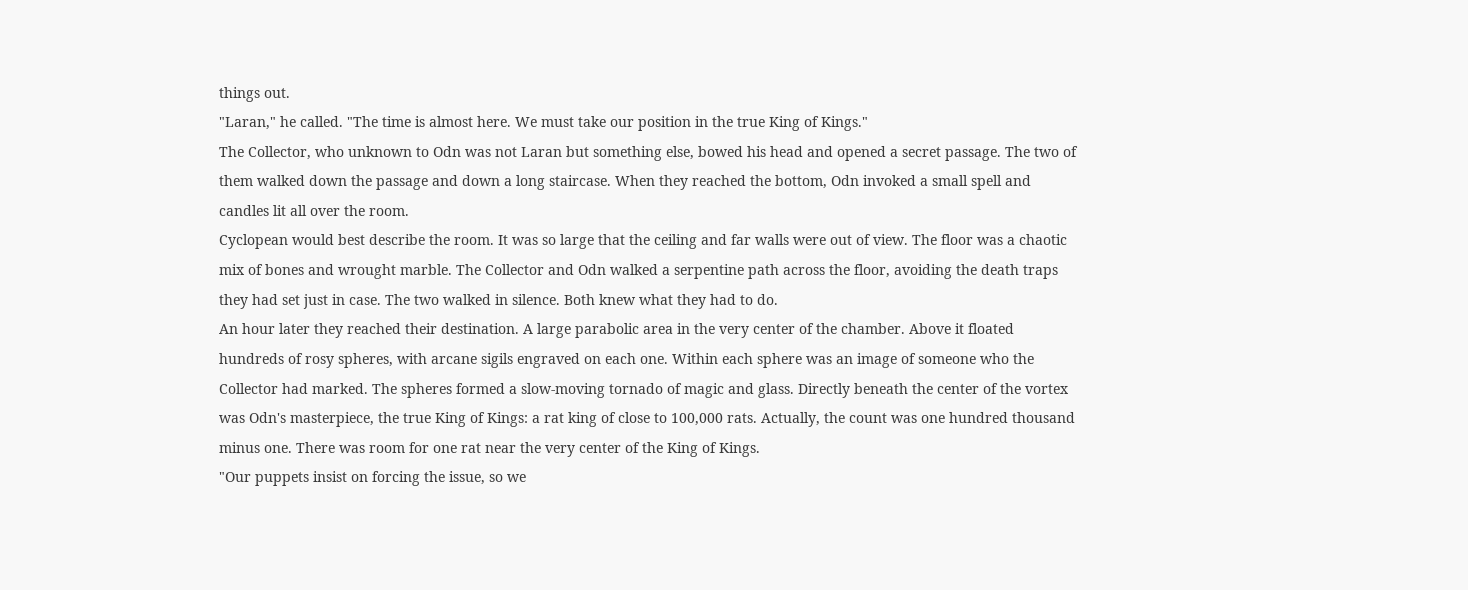things out.
"Laran," he called. "The time is almost here. We must take our position in the true King of Kings."
The Collector, who unknown to Odn was not Laran but something else, bowed his head and opened a secret passage. The two of them walked down the passage and down a long staircase. When they reached the bottom, Odn invoked a small spell and candles lit all over the room.
Cyclopean would best describe the room. It was so large that the ceiling and far walls were out of view. The floor was a chaotic mix of bones and wrought marble. The Collector and Odn walked a serpentine path across the floor, avoiding the death traps they had set just in case. The two walked in silence. Both knew what they had to do.
An hour later they reached their destination. A large parabolic area in the very center of the chamber. Above it floated hundreds of rosy spheres, with arcane sigils engraved on each one. Within each sphere was an image of someone who the Collector had marked. The spheres formed a slow-moving tornado of magic and glass. Directly beneath the center of the vortex was Odn's masterpiece, the true King of Kings: a rat king of close to 100,000 rats. Actually, the count was one hundred thousand minus one. There was room for one rat near the very center of the King of Kings.
"Our puppets insist on forcing the issue, so we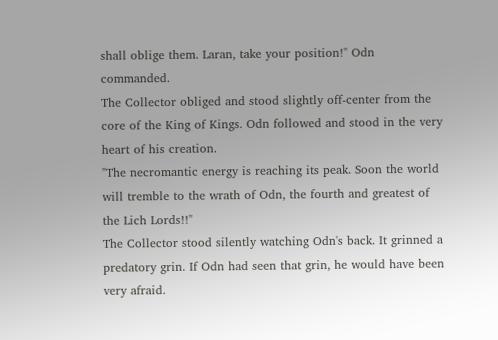shall oblige them. Laran, take your position!" Odn commanded.
The Collector obliged and stood slightly off-center from the core of the King of Kings. Odn followed and stood in the very heart of his creation.
"The necromantic energy is reaching its peak. Soon the world will tremble to the wrath of Odn, the fourth and greatest of the Lich Lords!!"
The Collector stood silently watching Odn's back. It grinned a predatory grin. If Odn had seen that grin, he would have been very afraid.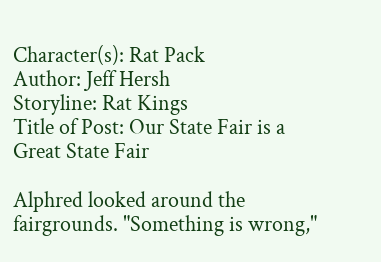Character(s): Rat Pack
Author: Jeff Hersh
Storyline: Rat Kings
Title of Post: Our State Fair is a Great State Fair

Alphred looked around the fairgrounds. "Something is wrong,"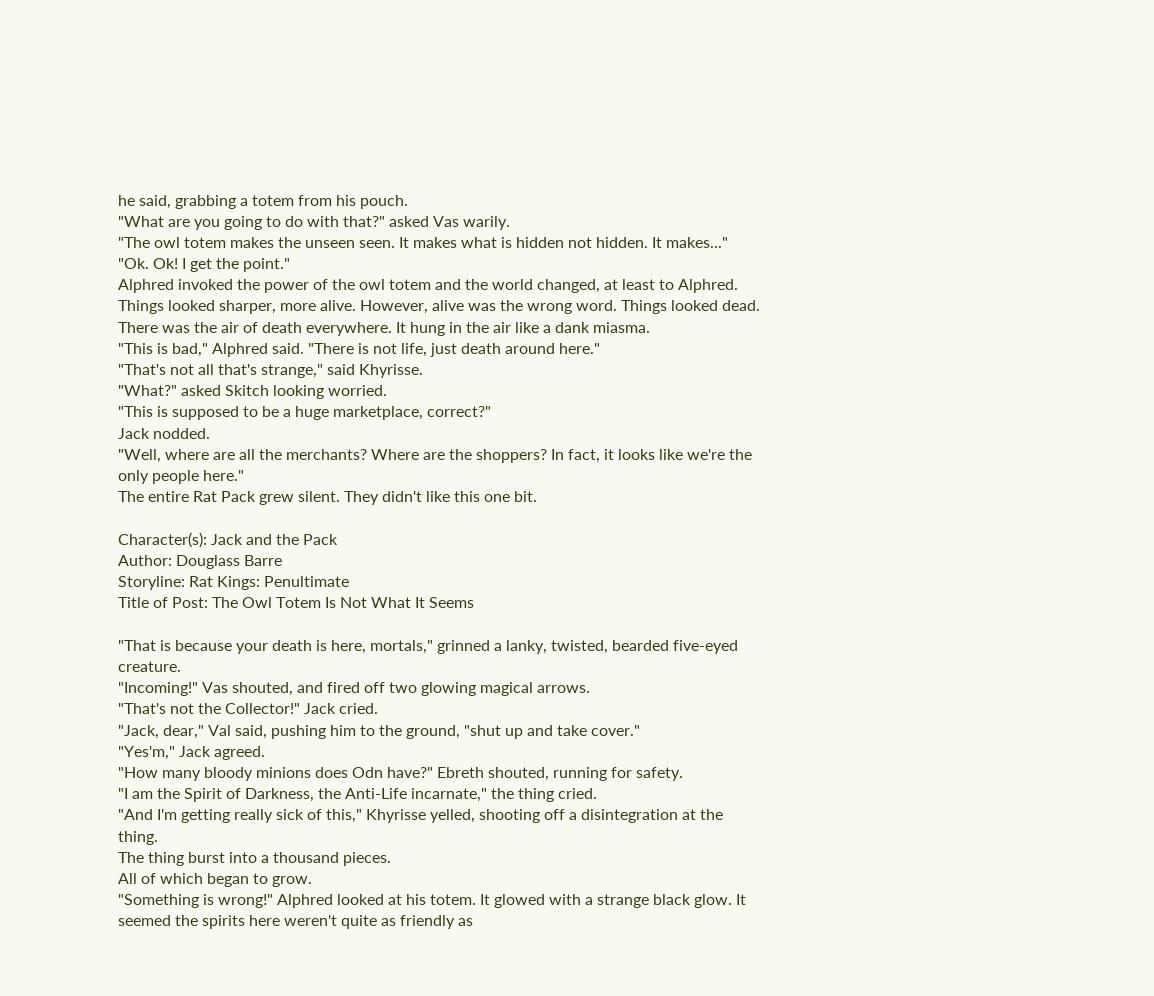he said, grabbing a totem from his pouch.
"What are you going to do with that?" asked Vas warily.
"The owl totem makes the unseen seen. It makes what is hidden not hidden. It makes..."
"Ok. Ok! I get the point."
Alphred invoked the power of the owl totem and the world changed, at least to Alphred. Things looked sharper, more alive. However, alive was the wrong word. Things looked dead. There was the air of death everywhere. It hung in the air like a dank miasma.
"This is bad," Alphred said. "There is not life, just death around here."
"That's not all that's strange," said Khyrisse.
"What?" asked Skitch looking worried.
"This is supposed to be a huge marketplace, correct?"
Jack nodded.
"Well, where are all the merchants? Where are the shoppers? In fact, it looks like we're the only people here."
The entire Rat Pack grew silent. They didn't like this one bit.

Character(s): Jack and the Pack
Author: Douglass Barre
Storyline: Rat Kings: Penultimate
Title of Post: The Owl Totem Is Not What It Seems

"That is because your death is here, mortals," grinned a lanky, twisted, bearded five-eyed creature.
"Incoming!" Vas shouted, and fired off two glowing magical arrows.
"That's not the Collector!" Jack cried.
"Jack, dear," Val said, pushing him to the ground, "shut up and take cover."
"Yes'm," Jack agreed.
"How many bloody minions does Odn have?" Ebreth shouted, running for safety.
"I am the Spirit of Darkness, the Anti-Life incarnate," the thing cried.
"And I'm getting really sick of this," Khyrisse yelled, shooting off a disintegration at the thing.
The thing burst into a thousand pieces.
All of which began to grow.
"Something is wrong!" Alphred looked at his totem. It glowed with a strange black glow. It seemed the spirits here weren't quite as friendly as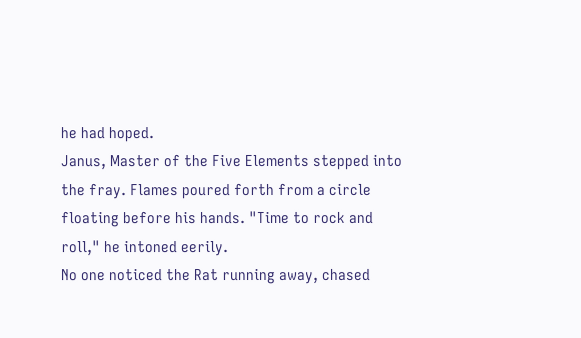he had hoped.
Janus, Master of the Five Elements stepped into the fray. Flames poured forth from a circle floating before his hands. "Time to rock and roll," he intoned eerily.
No one noticed the Rat running away, chased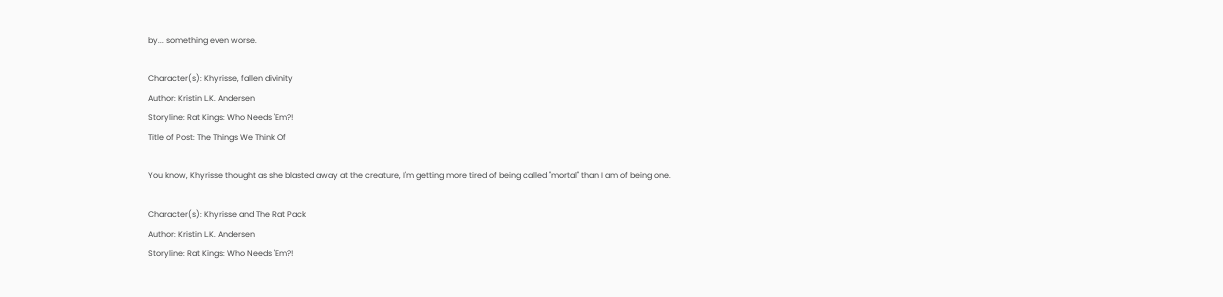by... something even worse.

Character(s): Khyrisse, fallen divinity
Author: Kristin L.K. Andersen
Storyline: Rat Kings: Who Needs 'Em?!
Title of Post: The Things We Think Of

You know, Khyrisse thought as she blasted away at the creature, I'm getting more tired of being called "mortal" than I am of being one.

Character(s): Khyrisse and The Rat Pack
Author: Kristin L.K. Andersen
Storyline: Rat Kings: Who Needs 'Em?!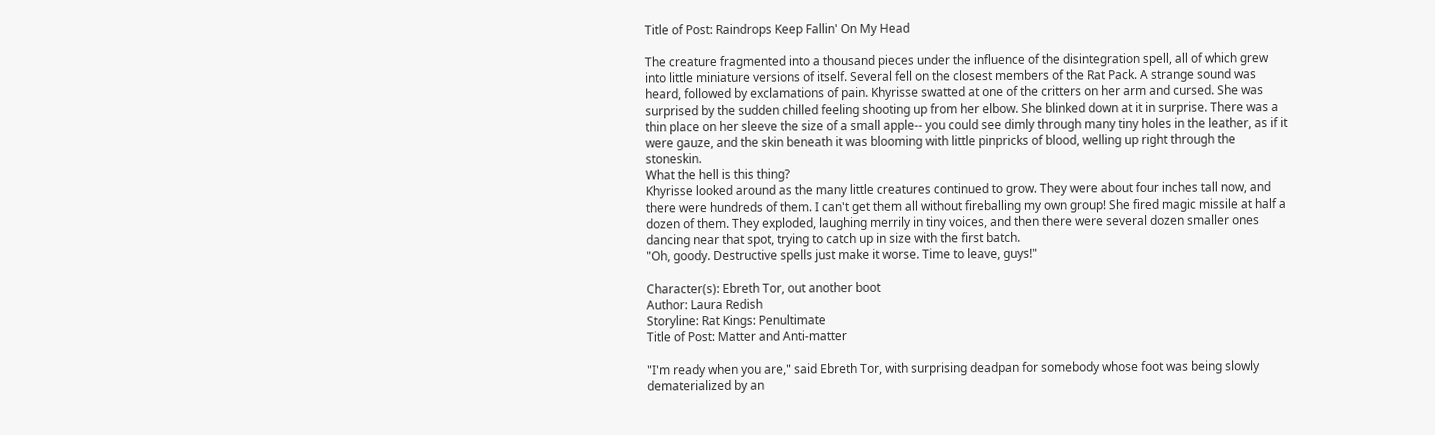Title of Post: Raindrops Keep Fallin' On My Head

The creature fragmented into a thousand pieces under the influence of the disintegration spell, all of which grew into little miniature versions of itself. Several fell on the closest members of the Rat Pack. A strange sound was heard, followed by exclamations of pain. Khyrisse swatted at one of the critters on her arm and cursed. She was surprised by the sudden chilled feeling shooting up from her elbow. She blinked down at it in surprise. There was a thin place on her sleeve the size of a small apple-- you could see dimly through many tiny holes in the leather, as if it were gauze, and the skin beneath it was blooming with little pinpricks of blood, welling up right through the stoneskin.
What the hell is this thing?
Khyrisse looked around as the many little creatures continued to grow. They were about four inches tall now, and there were hundreds of them. I can't get them all without fireballing my own group! She fired magic missile at half a dozen of them. They exploded, laughing merrily in tiny voices, and then there were several dozen smaller ones dancing near that spot, trying to catch up in size with the first batch.
"Oh, goody. Destructive spells just make it worse. Time to leave, guys!"

Character(s): Ebreth Tor, out another boot
Author: Laura Redish
Storyline: Rat Kings: Penultimate
Title of Post: Matter and Anti-matter

"I'm ready when you are," said Ebreth Tor, with surprising deadpan for somebody whose foot was being slowly dematerialized by an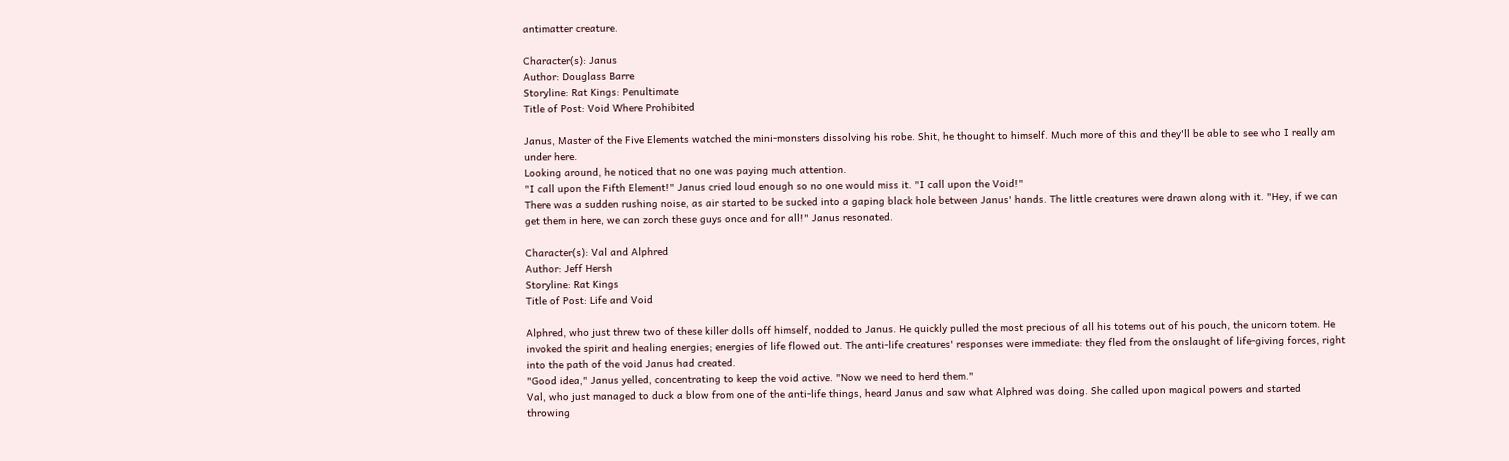antimatter creature.

Character(s): Janus
Author: Douglass Barre
Storyline: Rat Kings: Penultimate
Title of Post: Void Where Prohibited

Janus, Master of the Five Elements watched the mini-monsters dissolving his robe. Shit, he thought to himself. Much more of this and they'll be able to see who I really am under here.
Looking around, he noticed that no one was paying much attention.
"I call upon the Fifth Element!" Janus cried loud enough so no one would miss it. "I call upon the Void!"
There was a sudden rushing noise, as air started to be sucked into a gaping black hole between Janus' hands. The little creatures were drawn along with it. "Hey, if we can get them in here, we can zorch these guys once and for all!" Janus resonated.

Character(s): Val and Alphred
Author: Jeff Hersh
Storyline: Rat Kings
Title of Post: Life and Void

Alphred, who just threw two of these killer dolls off himself, nodded to Janus. He quickly pulled the most precious of all his totems out of his pouch, the unicorn totem. He invoked the spirit and healing energies; energies of life flowed out. The anti-life creatures' responses were immediate: they fled from the onslaught of life-giving forces, right into the path of the void Janus had created.
"Good idea," Janus yelled, concentrating to keep the void active. "Now we need to herd them."
Val, who just managed to duck a blow from one of the anti-life things, heard Janus and saw what Alphred was doing. She called upon magical powers and started throwing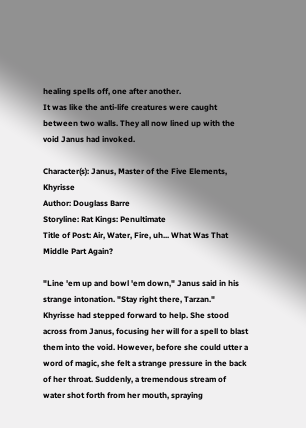healing spells off, one after another.
It was like the anti-life creatures were caught between two walls. They all now lined up with the void Janus had invoked.

Character(s): Janus, Master of the Five Elements, Khyrisse
Author: Douglass Barre
Storyline: Rat Kings: Penultimate
Title of Post: Air, Water, Fire, uh... What Was That Middle Part Again?

"Line 'em up and bowl 'em down," Janus said in his strange intonation. "Stay right there, Tarzan."
Khyrisse had stepped forward to help. She stood across from Janus, focusing her will for a spell to blast them into the void. However, before she could utter a word of magic, she felt a strange pressure in the back of her throat. Suddenly, a tremendous stream of water shot forth from her mouth, spraying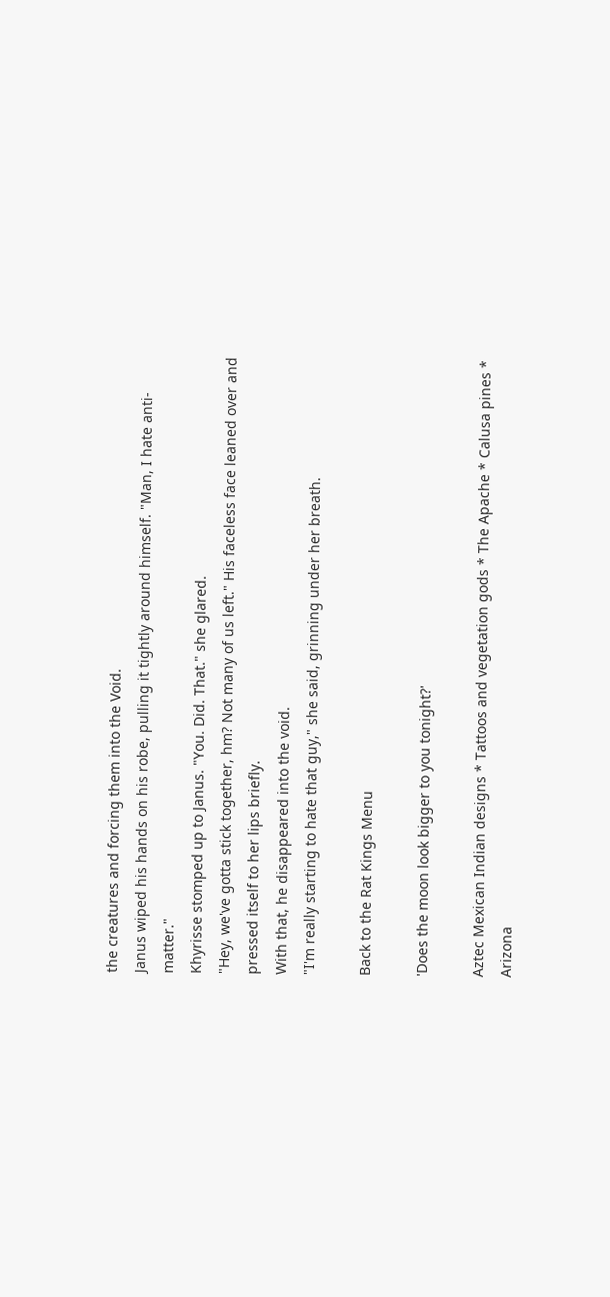the creatures and forcing them into the Void.
Janus wiped his hands on his robe, pulling it tightly around himself. "Man, I hate anti-matter."
Khyrisse stomped up to Janus. "You. Did. That." she glared.
"Hey, we've gotta stick together, hm? Not many of us left." His faceless face leaned over and pressed itself to her lips briefly.
With that, he disappeared into the void.
"I'm really starting to hate that guy," she said, grinning under her breath.

Back to the Rat Kings Menu

'Does the moon look bigger to you tonight?'

Aztec Mexican Indian designs * Tattoos and vegetation gods * The Apache * Calusa pines * Arizona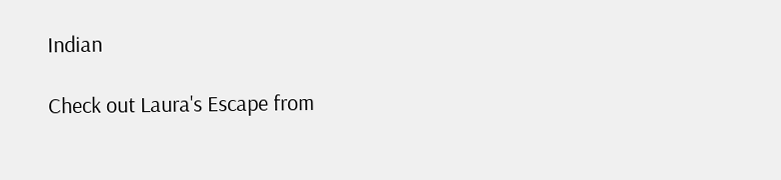Indian

Check out Laura's Escape from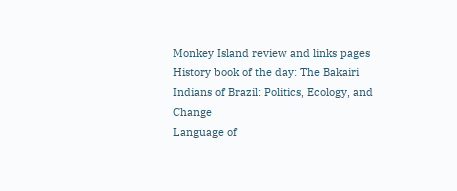Monkey Island review and links pages
History book of the day: The Bakairi Indians of Brazil: Politics, Ecology, and Change
Language of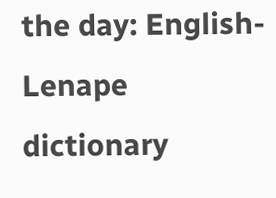the day: English-Lenape dictionary